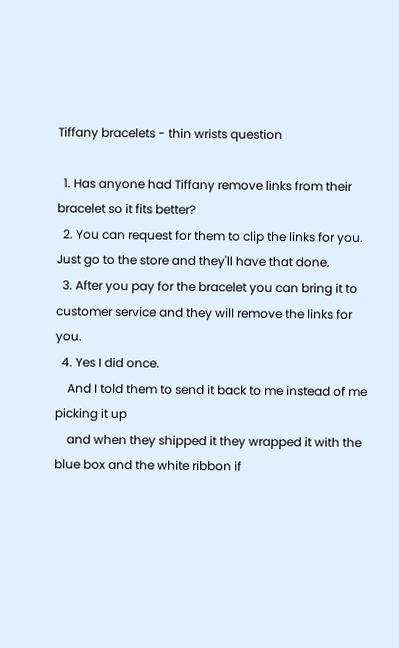Tiffany bracelets - thin wrists question

  1. Has anyone had Tiffany remove links from their bracelet so it fits better?
  2. You can request for them to clip the links for you. Just go to the store and they'll have that done.
  3. After you pay for the bracelet you can bring it to customer service and they will remove the links for you.
  4. Yes I did once.
    And I told them to send it back to me instead of me picking it up
    and when they shipped it they wrapped it with the blue box and the white ribbon if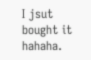I jsut bought it hahaha.